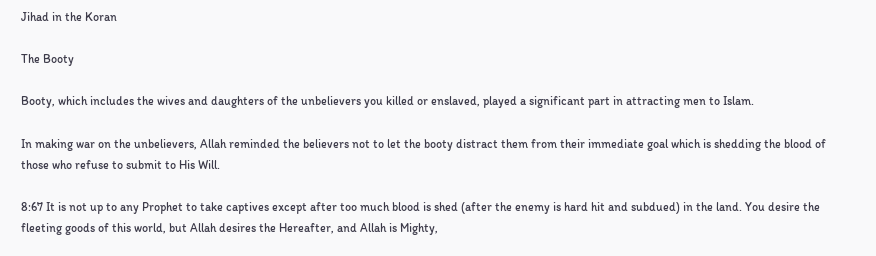Jihad in the Koran

The Booty

Booty, which includes the wives and daughters of the unbelievers you killed or enslaved, played a significant part in attracting men to Islam.

In making war on the unbelievers, Allah reminded the believers not to let the booty distract them from their immediate goal which is shedding the blood of those who refuse to submit to His Will.

8:67 It is not up to any Prophet to take captives except after too much blood is shed (after the enemy is hard hit and subdued) in the land. You desire the fleeting goods of this world, but Allah desires the Hereafter, and Allah is Mighty,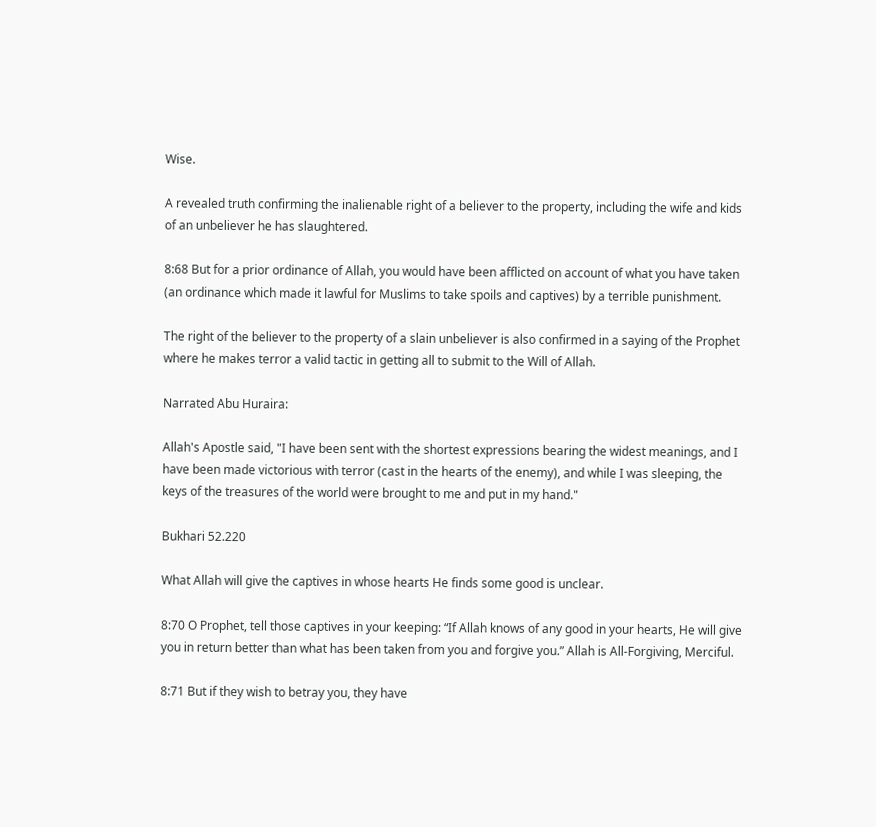Wise.

A revealed truth confirming the inalienable right of a believer to the property, including the wife and kids of an unbeliever he has slaughtered.

8:68 But for a prior ordinance of Allah, you would have been afflicted on account of what you have taken (an ordinance which made it lawful for Muslims to take spoils and captives) by a terrible punishment.

The right of the believer to the property of a slain unbeliever is also confirmed in a saying of the Prophet where he makes terror a valid tactic in getting all to submit to the Will of Allah.

Narrated Abu Huraira:

Allah's Apostle said, "I have been sent with the shortest expressions bearing the widest meanings, and I have been made victorious with terror (cast in the hearts of the enemy), and while I was sleeping, the keys of the treasures of the world were brought to me and put in my hand."

Bukhari 52.220

What Allah will give the captives in whose hearts He finds some good is unclear.

8:70 O Prophet, tell those captives in your keeping: “If Allah knows of any good in your hearts, He will give you in return better than what has been taken from you and forgive you.” Allah is All-Forgiving, Merciful.

8:71 But if they wish to betray you, they have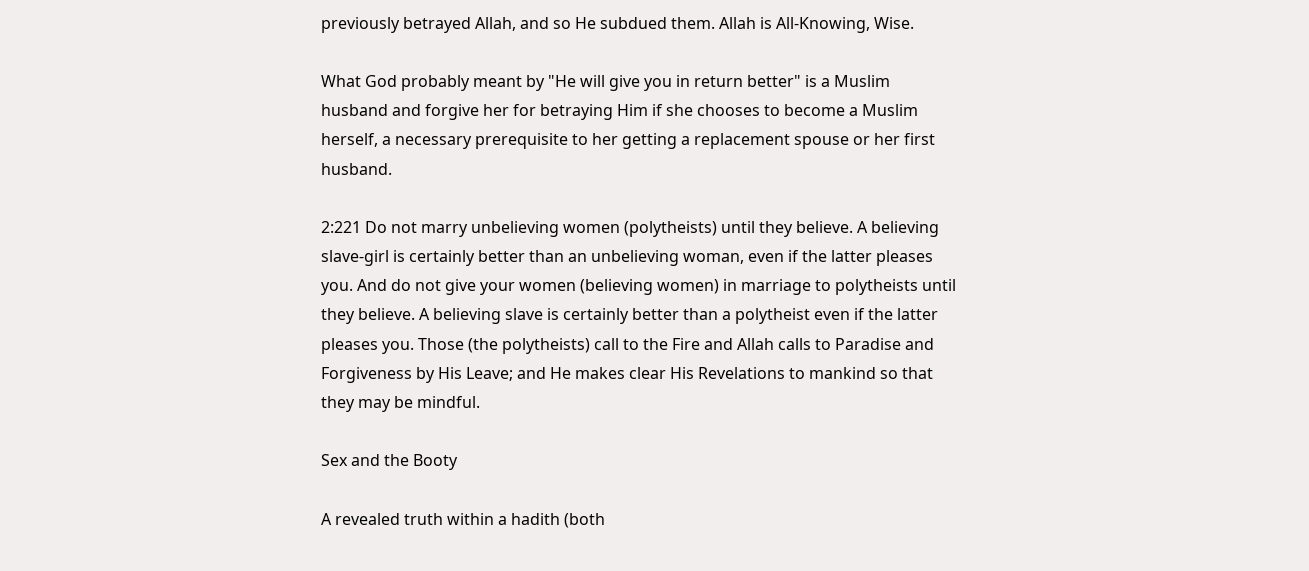previously betrayed Allah, and so He subdued them. Allah is All-Knowing, Wise.

What God probably meant by "He will give you in return better" is a Muslim husband and forgive her for betraying Him if she chooses to become a Muslim herself, a necessary prerequisite to her getting a replacement spouse or her first husband.

2:221 Do not marry unbelieving women (polytheists) until they believe. A believing slave-girl is certainly better than an unbelieving woman, even if the latter pleases you. And do not give your women (believing women) in marriage to polytheists until they believe. A believing slave is certainly better than a polytheist even if the latter pleases you. Those (the polytheists) call to the Fire and Allah calls to Paradise and Forgiveness by His Leave; and He makes clear His Revelations to mankind so that they may be mindful.

Sex and the Booty

A revealed truth within a hadith (both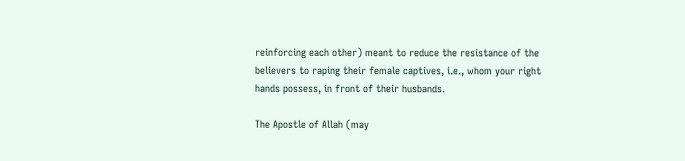reinforcing each other) meant to reduce the resistance of the believers to raping their female captives, i.e., whom your right hands possess, in front of their husbands.

The Apostle of Allah (may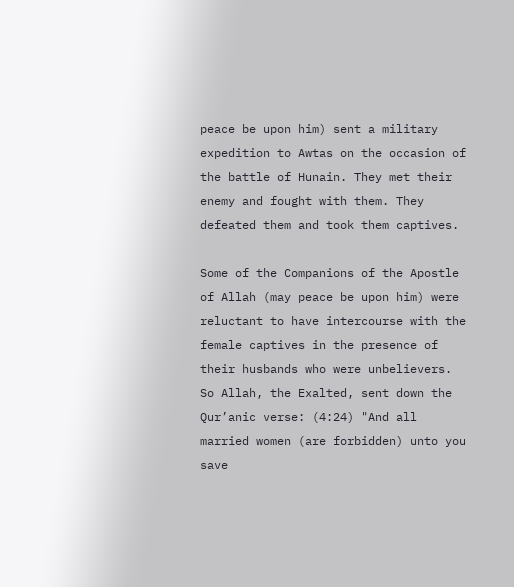peace be upon him) sent a military expedition to Awtas on the occasion of the battle of Hunain. They met their enemy and fought with them. They defeated them and took them captives.

Some of the Companions of the Apostle of Allah (may peace be upon him) were reluctant to have intercourse with the female captives in the presence of their husbands who were unbelievers. So Allah, the Exalted, sent down the Qur’anic verse: (4:24) "And all married women (are forbidden) unto you save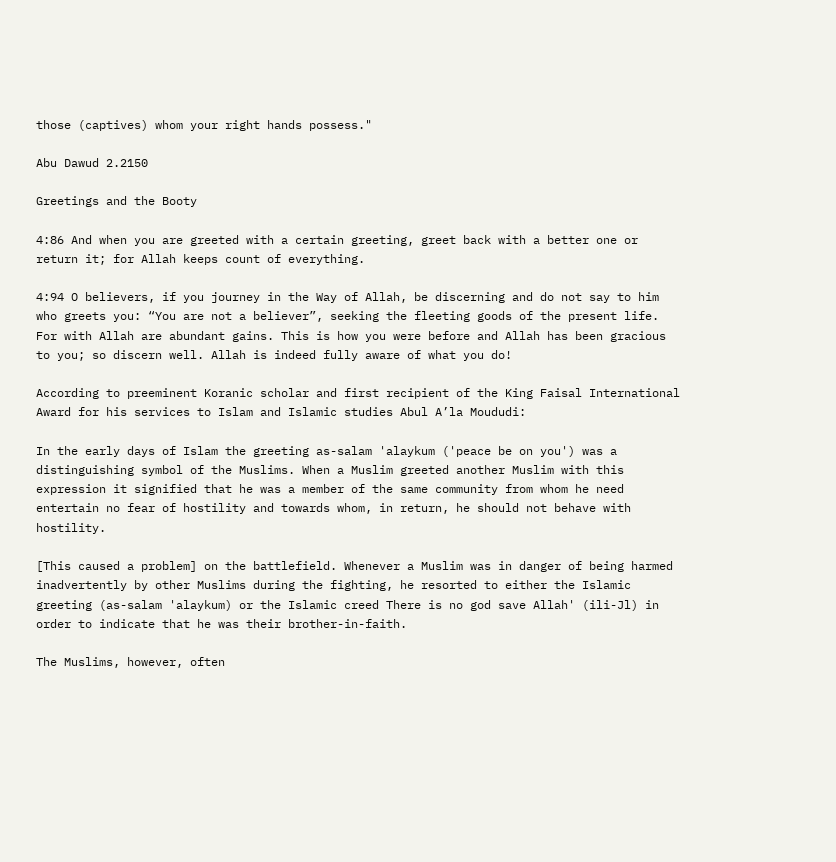those (captives) whom your right hands possess."

Abu Dawud 2.2150

Greetings and the Booty

4:86 And when you are greeted with a certain greeting, greet back with a better one or return it; for Allah keeps count of everything.

4:94 O believers, if you journey in the Way of Allah, be discerning and do not say to him who greets you: “You are not a believer”, seeking the fleeting goods of the present life. For with Allah are abundant gains. This is how you were before and Allah has been gracious to you; so discern well. Allah is indeed fully aware of what you do!

According to preeminent Koranic scholar and first recipient of the King Faisal International Award for his services to Islam and Islamic studies Abul A’la Moududi:

In the early days of Islam the greeting as-salam 'alaykum ('peace be on you') was a distinguishing symbol of the Muslims. When a Muslim greeted another Muslim with this expression it signified that he was a member of the same community from whom he need entertain no fear of hostility and towards whom, in return, he should not behave with hostility.

[This caused a problem] on the battlefield. Whenever a Muslim was in danger of being harmed inadvertently by other Muslims during the fighting, he resorted to either the Islamic greeting (as-salam 'alaykum) or the Islamic creed There is no god save Allah' (ili-Jl) in order to indicate that he was their brother-in-faith.

The Muslims, however, often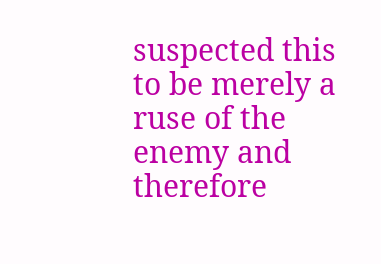suspected this to be merely a ruse of the enemy and therefore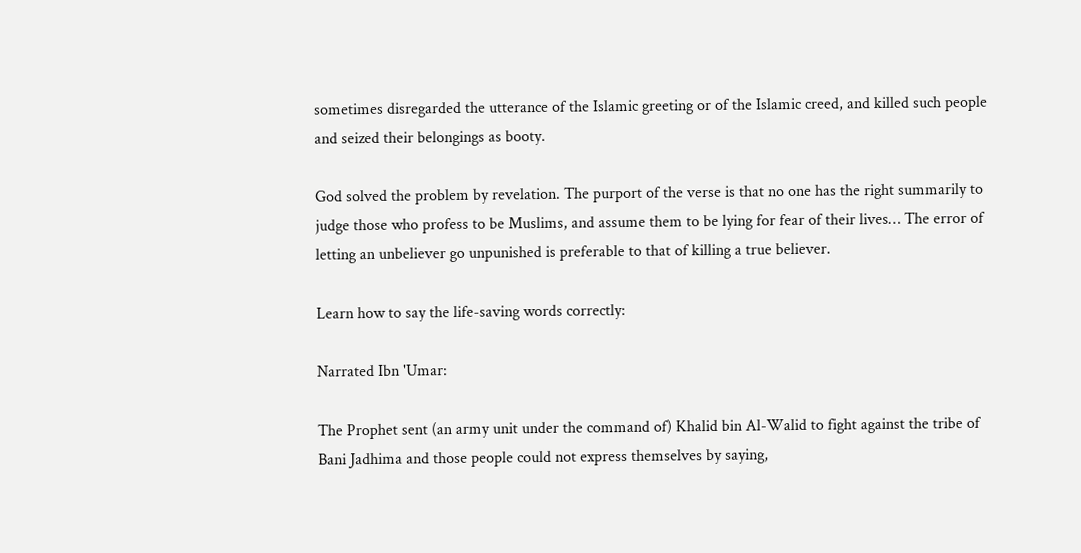sometimes disregarded the utterance of the Islamic greeting or of the Islamic creed, and killed such people and seized their belongings as booty.

God solved the problem by revelation. The purport of the verse is that no one has the right summarily to judge those who profess to be Muslims, and assume them to be lying for fear of their lives… The error of letting an unbeliever go unpunished is preferable to that of killing a true believer.

Learn how to say the life-saving words correctly:

Narrated Ibn 'Umar:

The Prophet sent (an army unit under the command of) Khalid bin Al-Walid to fight against the tribe of Bani Jadhima and those people could not express themselves by saying,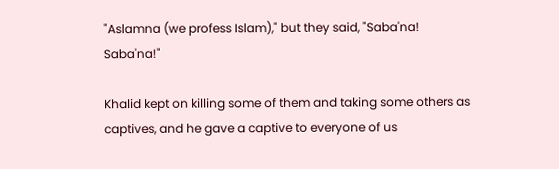"Aslamna (we profess Islam)," but they said, "Saba'na! Saba'na!"

Khalid kept on killing some of them and taking some others as captives, and he gave a captive to everyone of us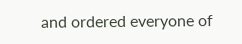and ordered everyone of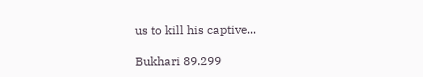us to kill his captive...

Bukhari 89.299